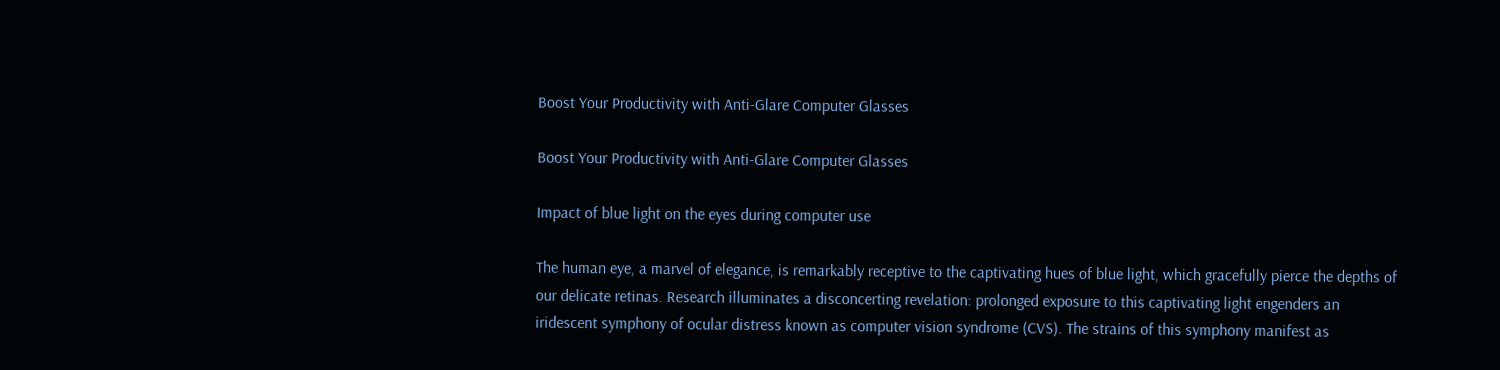Boost Your Productivity with Anti-Glare Computer Glasses

Boost Your Productivity with Anti-Glare Computer Glasses

Impact of blue light on the eyes during computer use

The human eye, a marvel of elegance, is remarkably receptive to the captivating hues of blue light, which gracefully pierce the depths of our delicate retinas. Research illuminates a disconcerting revelation: prolonged exposure to this captivating light engenders an iridescent symphony of ocular distress known as computer vision syndrome (CVS). The strains of this symphony manifest as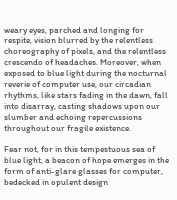weary eyes, parched and longing for respite, vision blurred by the relentless choreography of pixels, and the relentless crescendo of headaches. Moreover, when exposed to blue light during the nocturnal reverie of computer use, our circadian rhythms, like stars fading in the dawn, fall into disarray, casting shadows upon our slumber and echoing repercussions throughout our fragile existence.

Fear not, for in this tempestuous sea of blue light, a beacon of hope emerges in the form of anti-glare glasses for computer, bedecked in opulent design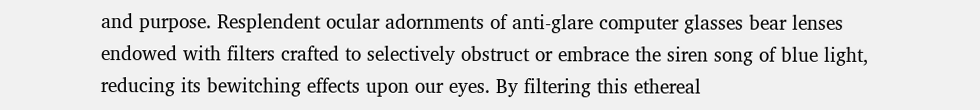and purpose. Resplendent ocular adornments of anti-glare computer glasses bear lenses endowed with filters crafted to selectively obstruct or embrace the siren song of blue light, reducing its bewitching effects upon our eyes. By filtering this ethereal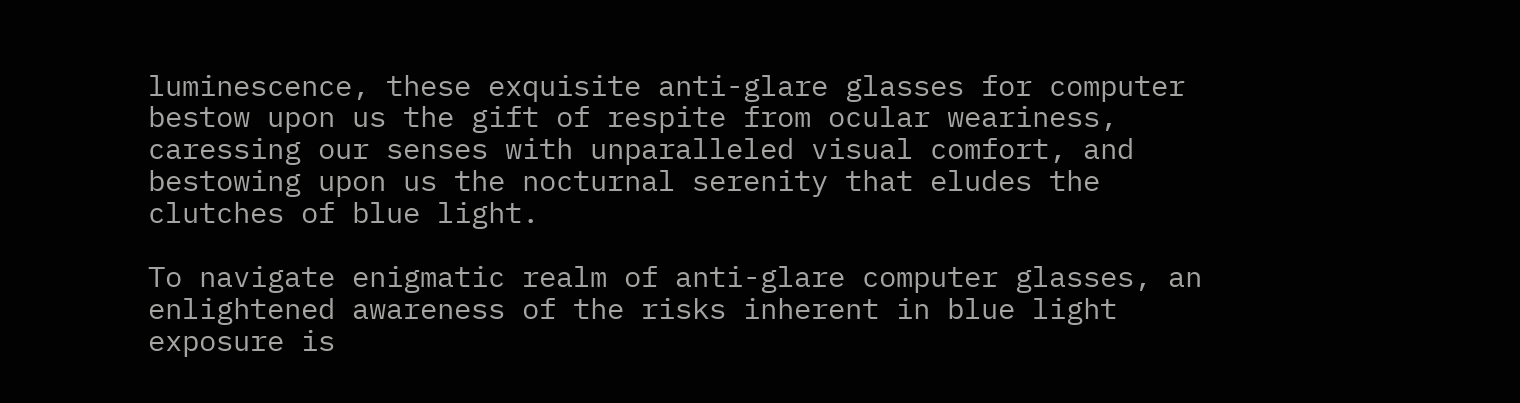luminescence, these exquisite anti-glare glasses for computer bestow upon us the gift of respite from ocular weariness, caressing our senses with unparalleled visual comfort, and bestowing upon us the nocturnal serenity that eludes the clutches of blue light.

To navigate enigmatic realm of anti-glare computer glasses, an enlightened awareness of the risks inherent in blue light exposure is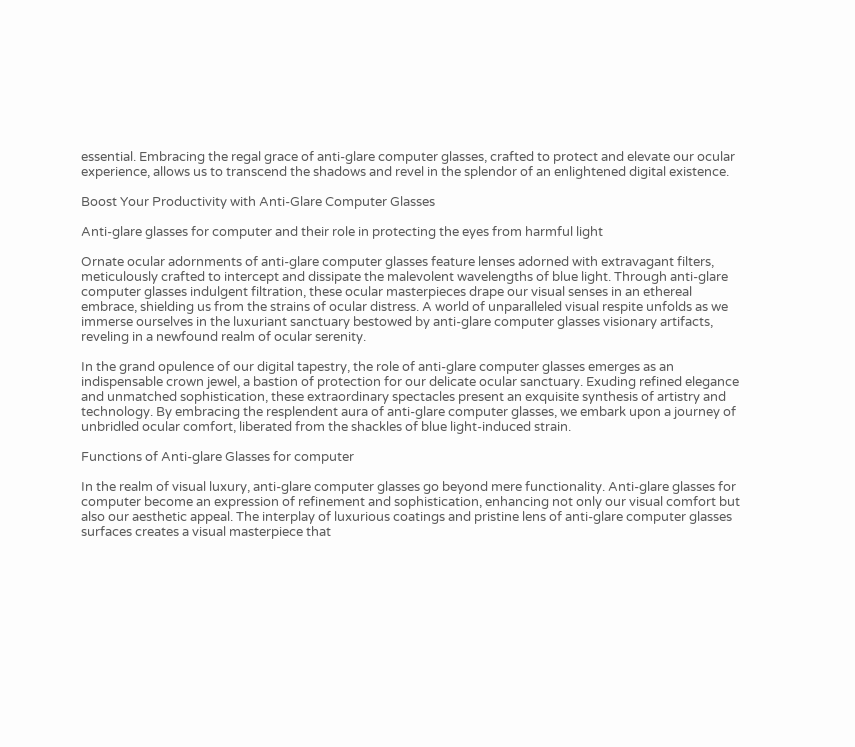essential. Embracing the regal grace of anti-glare computer glasses, crafted to protect and elevate our ocular experience, allows us to transcend the shadows and revel in the splendor of an enlightened digital existence.

Boost Your Productivity with Anti-Glare Computer Glasses

Anti-glare glasses for computer and their role in protecting the eyes from harmful light

Ornate ocular adornments of anti-glare computer glasses feature lenses adorned with extravagant filters, meticulously crafted to intercept and dissipate the malevolent wavelengths of blue light. Through anti-glare computer glasses indulgent filtration, these ocular masterpieces drape our visual senses in an ethereal embrace, shielding us from the strains of ocular distress. A world of unparalleled visual respite unfolds as we immerse ourselves in the luxuriant sanctuary bestowed by anti-glare computer glasses visionary artifacts, reveling in a newfound realm of ocular serenity.

In the grand opulence of our digital tapestry, the role of anti-glare computer glasses emerges as an indispensable crown jewel, a bastion of protection for our delicate ocular sanctuary. Exuding refined elegance and unmatched sophistication, these extraordinary spectacles present an exquisite synthesis of artistry and technology. By embracing the resplendent aura of anti-glare computer glasses, we embark upon a journey of unbridled ocular comfort, liberated from the shackles of blue light-induced strain.

Functions of Anti-glare Glasses for computer

In the realm of visual luxury, anti-glare computer glasses go beyond mere functionality. Anti-glare glasses for computer become an expression of refinement and sophistication, enhancing not only our visual comfort but also our aesthetic appeal. The interplay of luxurious coatings and pristine lens of anti-glare computer glasses surfaces creates a visual masterpiece that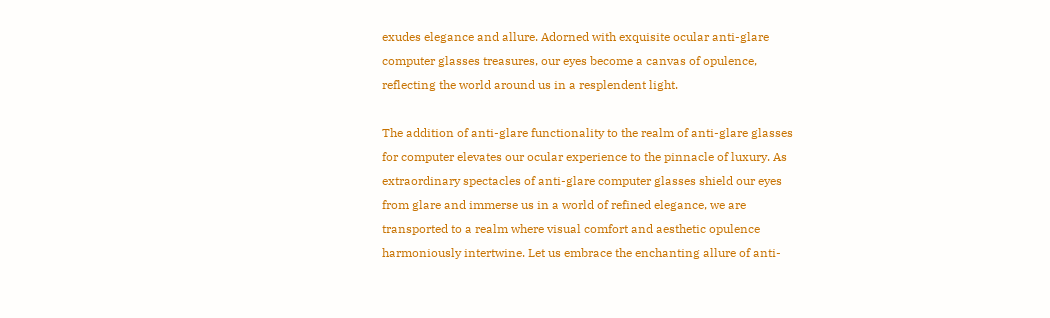exudes elegance and allure. Adorned with exquisite ocular anti-glare computer glasses treasures, our eyes become a canvas of opulence, reflecting the world around us in a resplendent light.

The addition of anti-glare functionality to the realm of anti-glare glasses for computer elevates our ocular experience to the pinnacle of luxury. As extraordinary spectacles of anti-glare computer glasses shield our eyes from glare and immerse us in a world of refined elegance, we are transported to a realm where visual comfort and aesthetic opulence harmoniously intertwine. Let us embrace the enchanting allure of anti-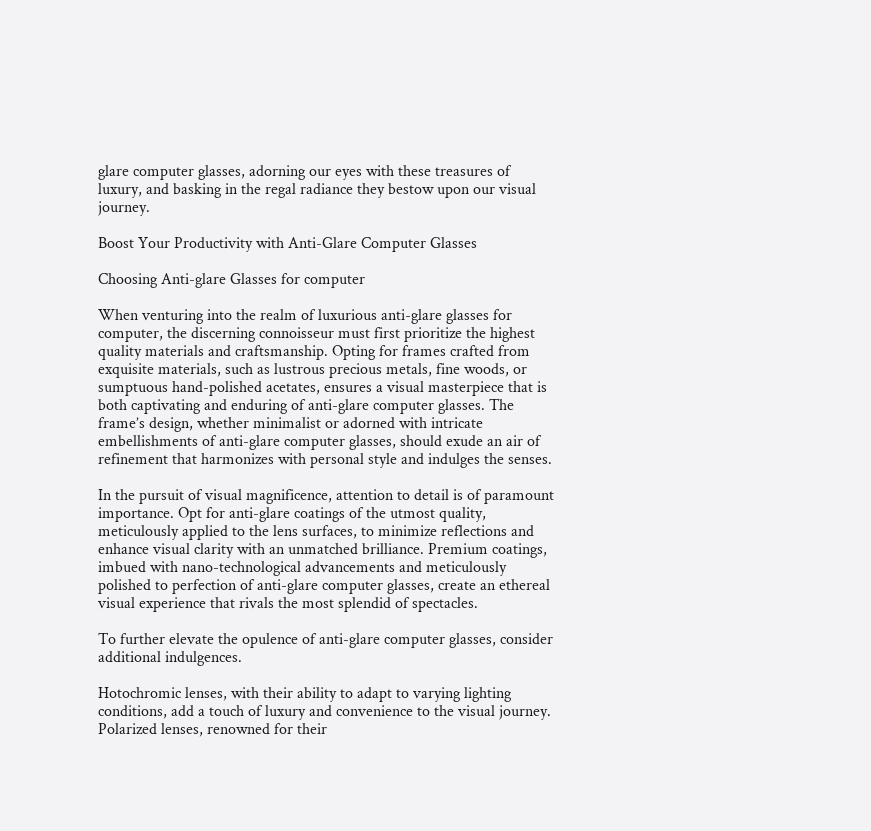glare computer glasses, adorning our eyes with these treasures of luxury, and basking in the regal radiance they bestow upon our visual journey.

Boost Your Productivity with Anti-Glare Computer Glasses

Choosing Anti-glare Glasses for computer

When venturing into the realm of luxurious anti-glare glasses for computer, the discerning connoisseur must first prioritize the highest quality materials and craftsmanship. Opting for frames crafted from exquisite materials, such as lustrous precious metals, fine woods, or sumptuous hand-polished acetates, ensures a visual masterpiece that is both captivating and enduring of anti-glare computer glasses. The frame’s design, whether minimalist or adorned with intricate embellishments of anti-glare computer glasses, should exude an air of refinement that harmonizes with personal style and indulges the senses.

In the pursuit of visual magnificence, attention to detail is of paramount importance. Opt for anti-glare coatings of the utmost quality, meticulously applied to the lens surfaces, to minimize reflections and enhance visual clarity with an unmatched brilliance. Premium coatings, imbued with nano-technological advancements and meticulously polished to perfection of anti-glare computer glasses, create an ethereal visual experience that rivals the most splendid of spectacles.

To further elevate the opulence of anti-glare computer glasses, consider additional indulgences.

Hotochromic lenses, with their ability to adapt to varying lighting conditions, add a touch of luxury and convenience to the visual journey. Polarized lenses, renowned for their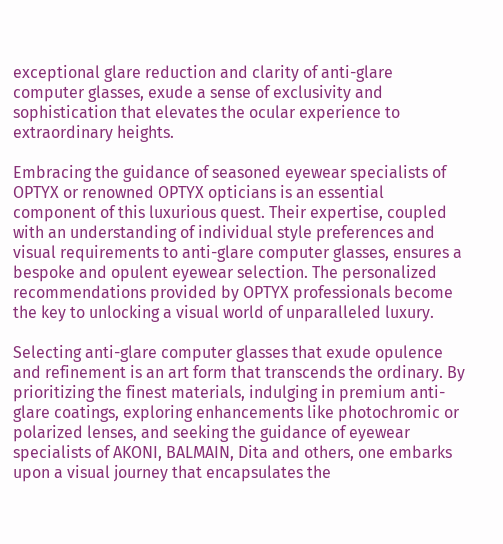exceptional glare reduction and clarity of anti-glare computer glasses, exude a sense of exclusivity and sophistication that elevates the ocular experience to extraordinary heights.

Embracing the guidance of seasoned eyewear specialists of OPTYX or renowned OPTYX opticians is an essential component of this luxurious quest. Their expertise, coupled with an understanding of individual style preferences and visual requirements to anti-glare computer glasses, ensures a bespoke and opulent eyewear selection. The personalized recommendations provided by OPTYX professionals become the key to unlocking a visual world of unparalleled luxury.

Selecting anti-glare computer glasses that exude opulence and refinement is an art form that transcends the ordinary. By prioritizing the finest materials, indulging in premium anti-glare coatings, exploring enhancements like photochromic or polarized lenses, and seeking the guidance of eyewear specialists of AKONI, BALMAIN, Dita and others, one embarks upon a visual journey that encapsulates the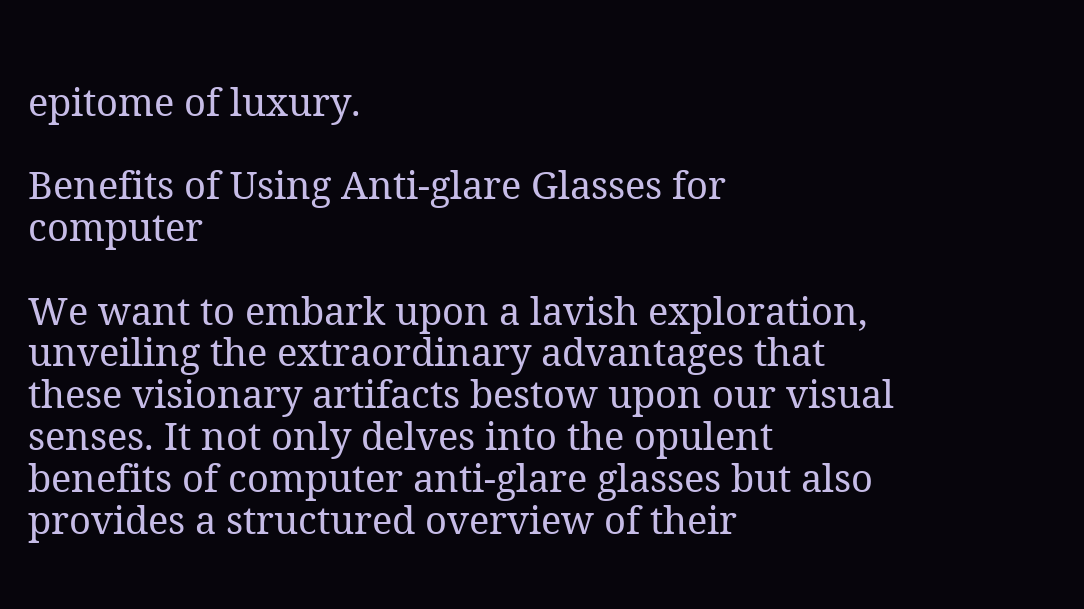epitome of luxury.

Benefits of Using Anti-glare Glasses for computer

We want to embark upon a lavish exploration, unveiling the extraordinary advantages that these visionary artifacts bestow upon our visual senses. It not only delves into the opulent benefits of computer anti-glare glasses but also provides a structured overview of their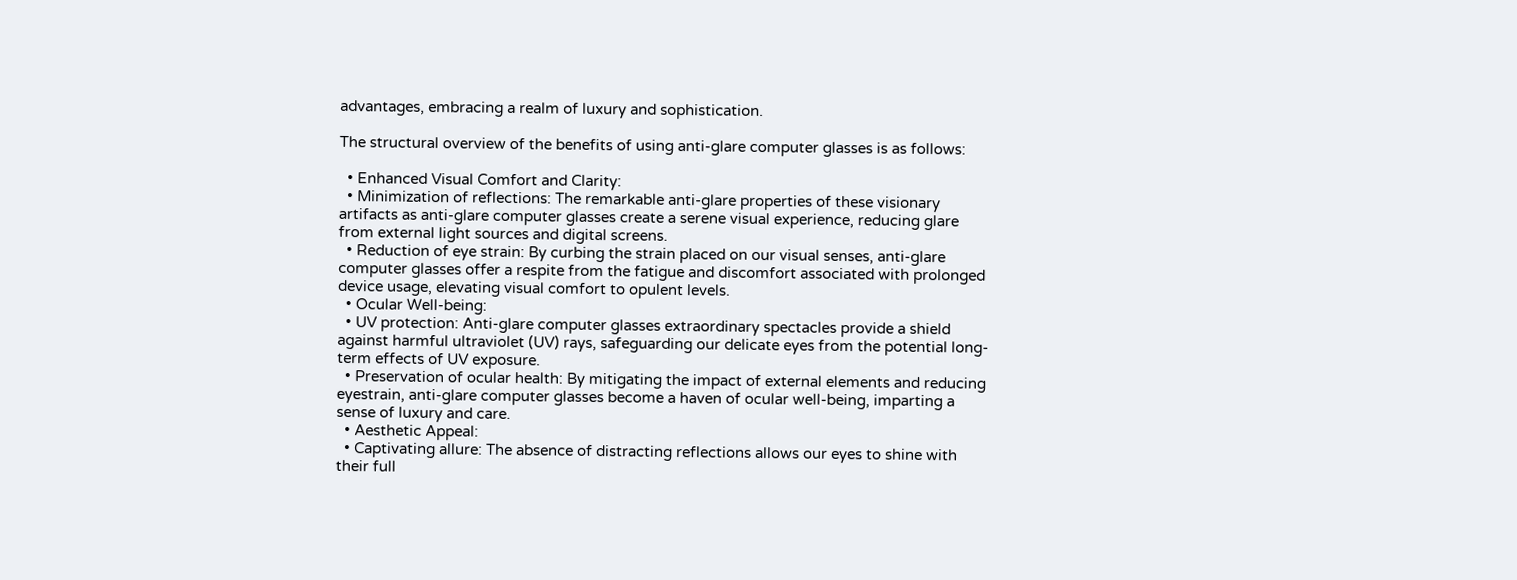advantages, embracing a realm of luxury and sophistication.

The structural overview of the benefits of using anti-glare computer glasses is as follows:

  • Enhanced Visual Comfort and Clarity:
  • Minimization of reflections: The remarkable anti-glare properties of these visionary artifacts as anti-glare computer glasses create a serene visual experience, reducing glare from external light sources and digital screens.
  • Reduction of eye strain: By curbing the strain placed on our visual senses, anti-glare computer glasses offer a respite from the fatigue and discomfort associated with prolonged device usage, elevating visual comfort to opulent levels.
  • Ocular Well-being:
  • UV protection: Anti-glare computer glasses extraordinary spectacles provide a shield against harmful ultraviolet (UV) rays, safeguarding our delicate eyes from the potential long-term effects of UV exposure.
  • Preservation of ocular health: By mitigating the impact of external elements and reducing eyestrain, anti-glare computer glasses become a haven of ocular well-being, imparting a sense of luxury and care.
  • Aesthetic Appeal:
  • Captivating allure: The absence of distracting reflections allows our eyes to shine with their full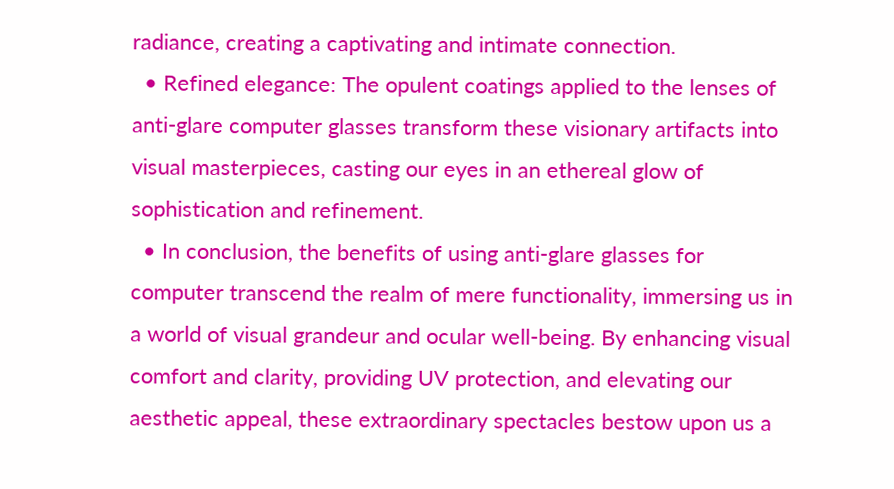radiance, creating a captivating and intimate connection.
  • Refined elegance: The opulent coatings applied to the lenses of anti-glare computer glasses transform these visionary artifacts into visual masterpieces, casting our eyes in an ethereal glow of sophistication and refinement.
  • In conclusion, the benefits of using anti-glare glasses for computer transcend the realm of mere functionality, immersing us in a world of visual grandeur and ocular well-being. By enhancing visual comfort and clarity, providing UV protection, and elevating our aesthetic appeal, these extraordinary spectacles bestow upon us a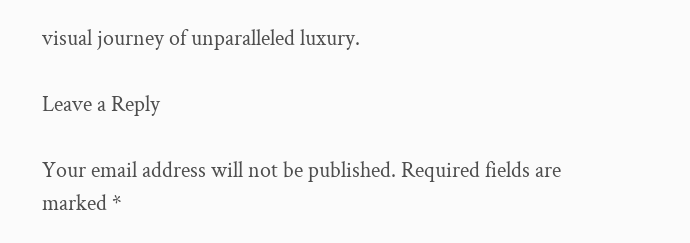visual journey of unparalleled luxury.

Leave a Reply

Your email address will not be published. Required fields are marked *